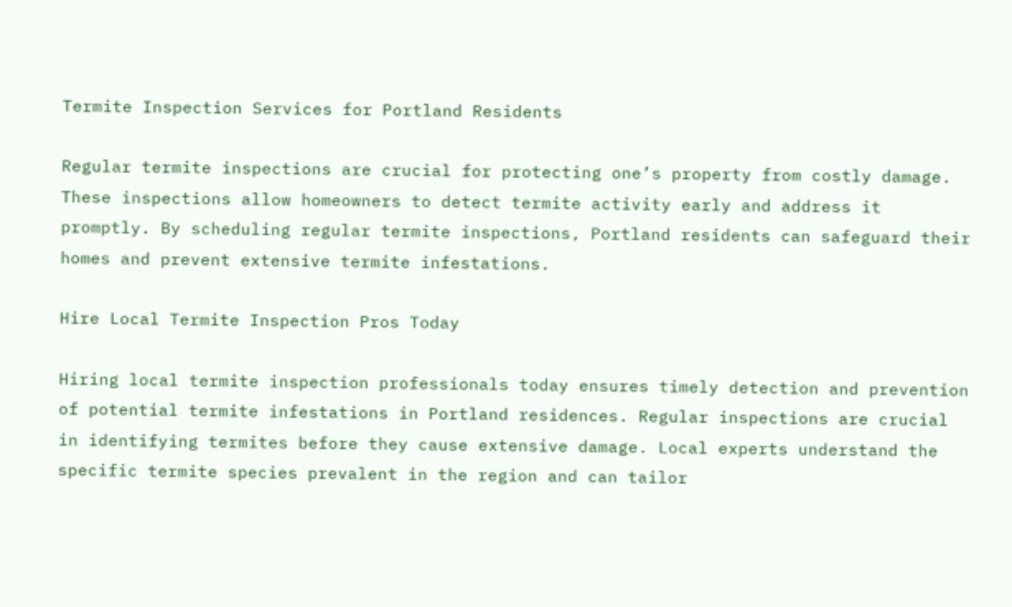Termite Inspection Services for Portland Residents

Regular termite inspections are crucial for protecting one’s property from costly damage. These inspections allow homeowners to detect termite activity early and address it promptly. By scheduling regular termite inspections, Portland residents can safeguard their homes and prevent extensive termite infestations.

Hire Local Termite Inspection Pros Today

Hiring local termite inspection professionals today ensures timely detection and prevention of potential termite infestations in Portland residences. Regular inspections are crucial in identifying termites before they cause extensive damage. Local experts understand the specific termite species prevalent in the region and can tailor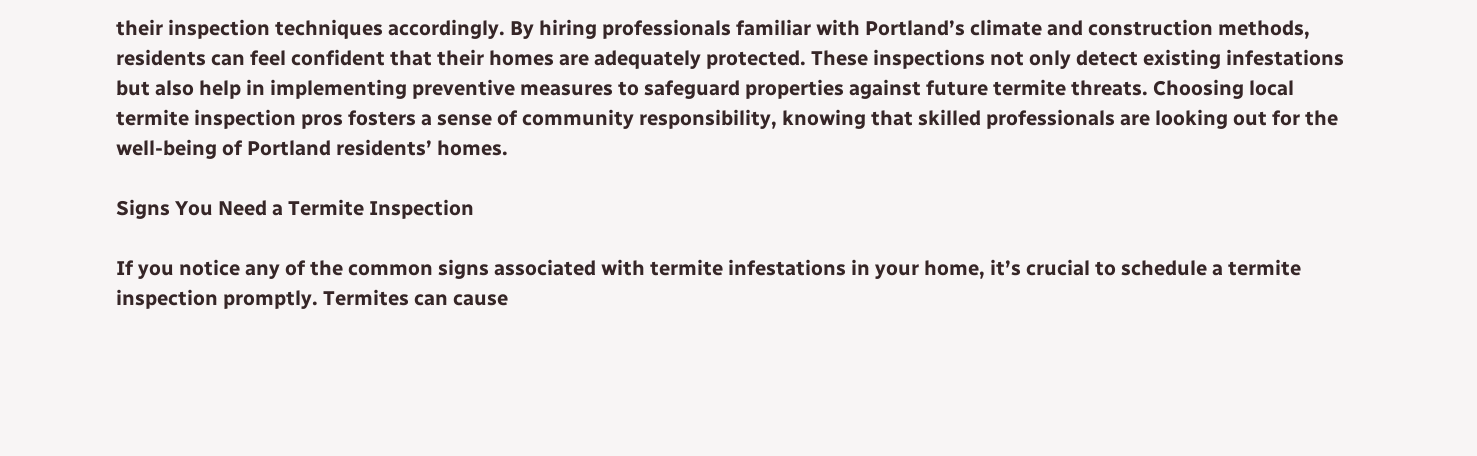their inspection techniques accordingly. By hiring professionals familiar with Portland’s climate and construction methods, residents can feel confident that their homes are adequately protected. These inspections not only detect existing infestations but also help in implementing preventive measures to safeguard properties against future termite threats. Choosing local termite inspection pros fosters a sense of community responsibility, knowing that skilled professionals are looking out for the well-being of Portland residents’ homes.

Signs You Need a Termite Inspection

If you notice any of the common signs associated with termite infestations in your home, it’s crucial to schedule a termite inspection promptly. Termites can cause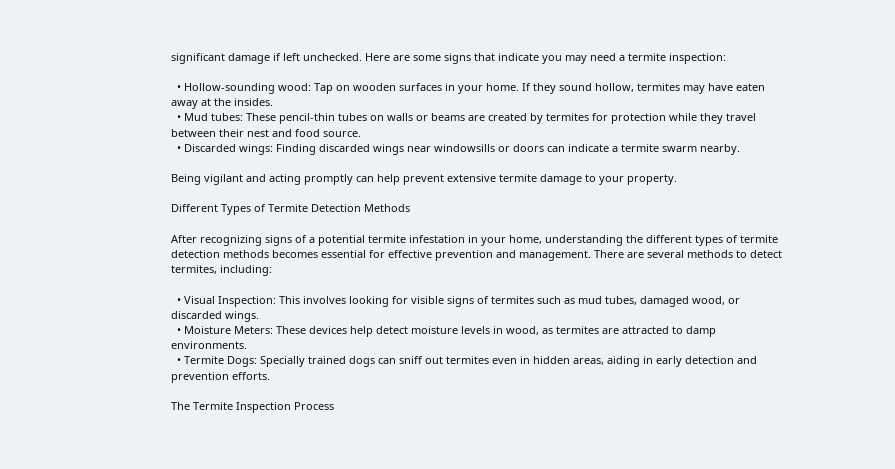significant damage if left unchecked. Here are some signs that indicate you may need a termite inspection:

  • Hollow-sounding wood: Tap on wooden surfaces in your home. If they sound hollow, termites may have eaten away at the insides.
  • Mud tubes: These pencil-thin tubes on walls or beams are created by termites for protection while they travel between their nest and food source.
  • Discarded wings: Finding discarded wings near windowsills or doors can indicate a termite swarm nearby.

Being vigilant and acting promptly can help prevent extensive termite damage to your property.

Different Types of Termite Detection Methods

After recognizing signs of a potential termite infestation in your home, understanding the different types of termite detection methods becomes essential for effective prevention and management. There are several methods to detect termites, including:

  • Visual Inspection: This involves looking for visible signs of termites such as mud tubes, damaged wood, or discarded wings.
  • Moisture Meters: These devices help detect moisture levels in wood, as termites are attracted to damp environments.
  • Termite Dogs: Specially trained dogs can sniff out termites even in hidden areas, aiding in early detection and prevention efforts.

The Termite Inspection Process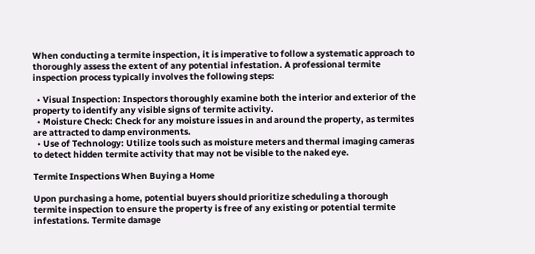When conducting a termite inspection, it is imperative to follow a systematic approach to thoroughly assess the extent of any potential infestation. A professional termite inspection process typically involves the following steps:

  • Visual Inspection: Inspectors thoroughly examine both the interior and exterior of the property to identify any visible signs of termite activity.
  • Moisture Check: Check for any moisture issues in and around the property, as termites are attracted to damp environments.
  • Use of Technology: Utilize tools such as moisture meters and thermal imaging cameras to detect hidden termite activity that may not be visible to the naked eye.

Termite Inspections When Buying a Home

Upon purchasing a home, potential buyers should prioritize scheduling a thorough termite inspection to ensure the property is free of any existing or potential termite infestations. Termite damage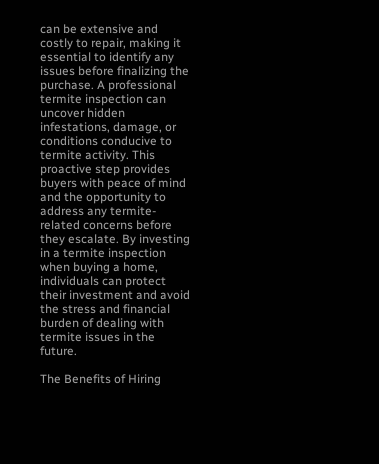can be extensive and costly to repair, making it essential to identify any issues before finalizing the purchase. A professional termite inspection can uncover hidden infestations, damage, or conditions conducive to termite activity. This proactive step provides buyers with peace of mind and the opportunity to address any termite-related concerns before they escalate. By investing in a termite inspection when buying a home, individuals can protect their investment and avoid the stress and financial burden of dealing with termite issues in the future.

The Benefits of Hiring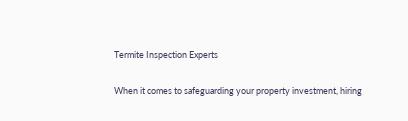Termite Inspection Experts

When it comes to safeguarding your property investment, hiring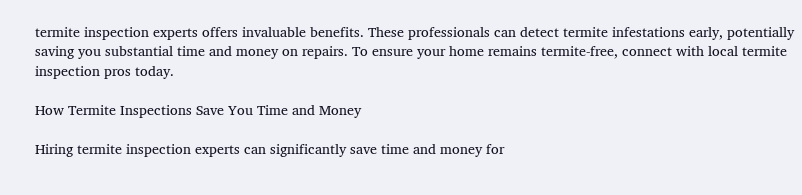termite inspection experts offers invaluable benefits. These professionals can detect termite infestations early, potentially saving you substantial time and money on repairs. To ensure your home remains termite-free, connect with local termite inspection pros today.

How Termite Inspections Save You Time and Money

Hiring termite inspection experts can significantly save time and money for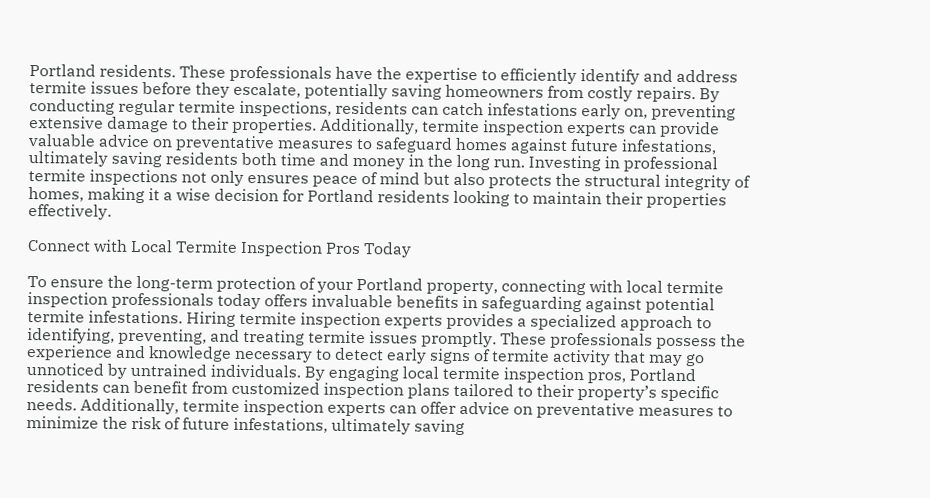Portland residents. These professionals have the expertise to efficiently identify and address termite issues before they escalate, potentially saving homeowners from costly repairs. By conducting regular termite inspections, residents can catch infestations early on, preventing extensive damage to their properties. Additionally, termite inspection experts can provide valuable advice on preventative measures to safeguard homes against future infestations, ultimately saving residents both time and money in the long run. Investing in professional termite inspections not only ensures peace of mind but also protects the structural integrity of homes, making it a wise decision for Portland residents looking to maintain their properties effectively.

Connect with Local Termite Inspection Pros Today

To ensure the long-term protection of your Portland property, connecting with local termite inspection professionals today offers invaluable benefits in safeguarding against potential termite infestations. Hiring termite inspection experts provides a specialized approach to identifying, preventing, and treating termite issues promptly. These professionals possess the experience and knowledge necessary to detect early signs of termite activity that may go unnoticed by untrained individuals. By engaging local termite inspection pros, Portland residents can benefit from customized inspection plans tailored to their property’s specific needs. Additionally, termite inspection experts can offer advice on preventative measures to minimize the risk of future infestations, ultimately saving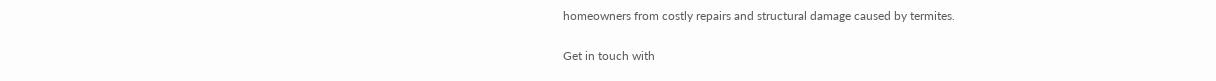homeowners from costly repairs and structural damage caused by termites.

Get in touch with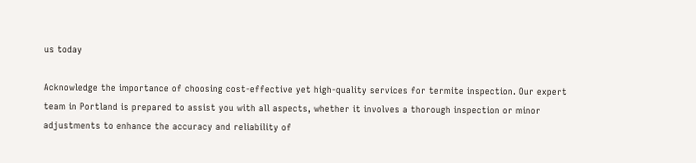us today

Acknowledge the importance of choosing cost-effective yet high-quality services for termite inspection. Our expert team in Portland is prepared to assist you with all aspects, whether it involves a thorough inspection or minor adjustments to enhance the accuracy and reliability of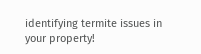identifying termite issues in your property!